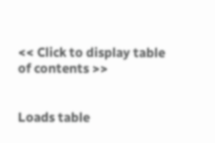<< Click to display table of contents >>


Loads table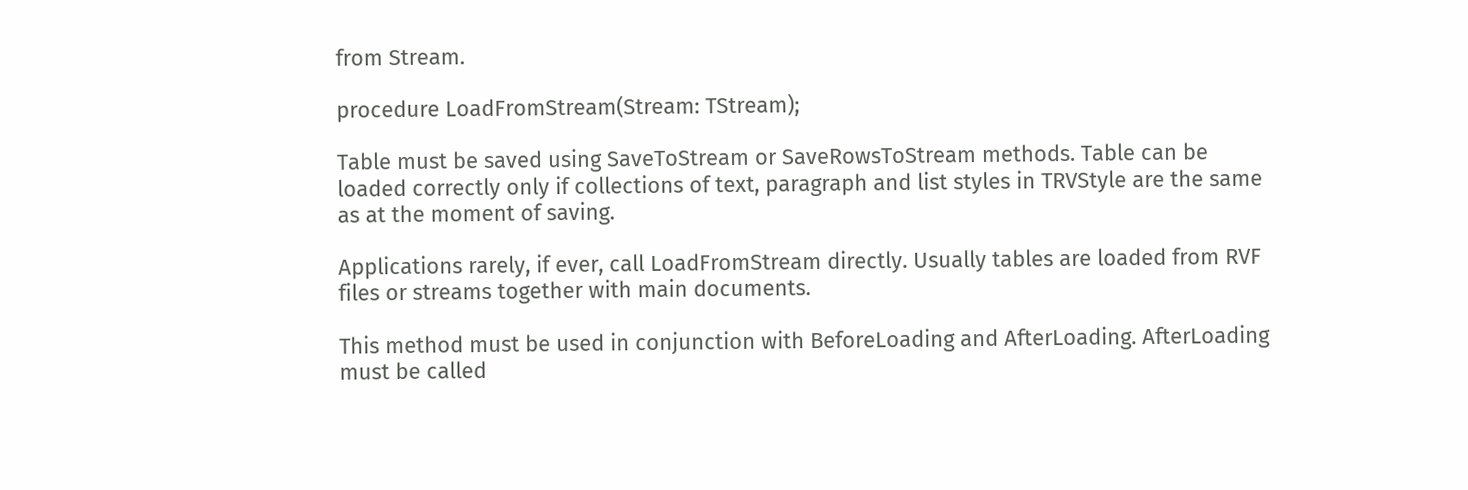from Stream.

procedure LoadFromStream(Stream: TStream);

Table must be saved using SaveToStream or SaveRowsToStream methods. Table can be loaded correctly only if collections of text, paragraph and list styles in TRVStyle are the same as at the moment of saving.

Applications rarely, if ever, call LoadFromStream directly. Usually tables are loaded from RVF files or streams together with main documents.

This method must be used in conjunction with BeforeLoading and AfterLoading. AfterLoading must be called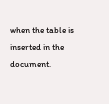when the table is inserted in the document.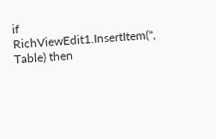if RichViewEdit1.InsertItem('', Table) then